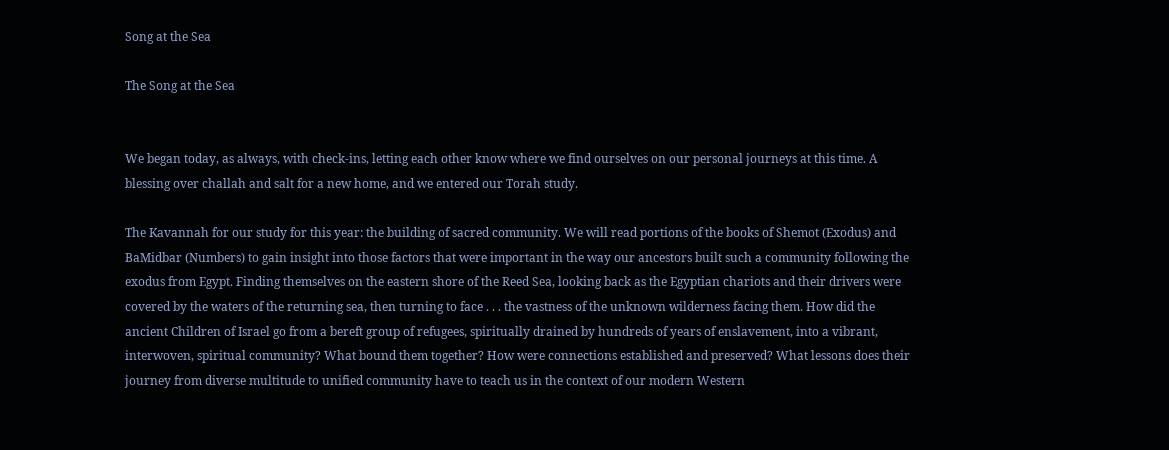Song at the Sea

The Song at the Sea


We began today, as always, with check-ins, letting each other know where we find ourselves on our personal journeys at this time. A blessing over challah and salt for a new home, and we entered our Torah study.

The Kavannah for our study for this year: the building of sacred community. We will read portions of the books of Shemot (Exodus) and BaMidbar (Numbers) to gain insight into those factors that were important in the way our ancestors built such a community following the exodus from Egypt. Finding themselves on the eastern shore of the Reed Sea, looking back as the Egyptian chariots and their drivers were covered by the waters of the returning sea, then turning to face . . . the vastness of the unknown wilderness facing them. How did the ancient Children of Israel go from a bereft group of refugees, spiritually drained by hundreds of years of enslavement, into a vibrant, interwoven, spiritual community? What bound them together? How were connections established and preserved? What lessons does their journey from diverse multitude to unified community have to teach us in the context of our modern Western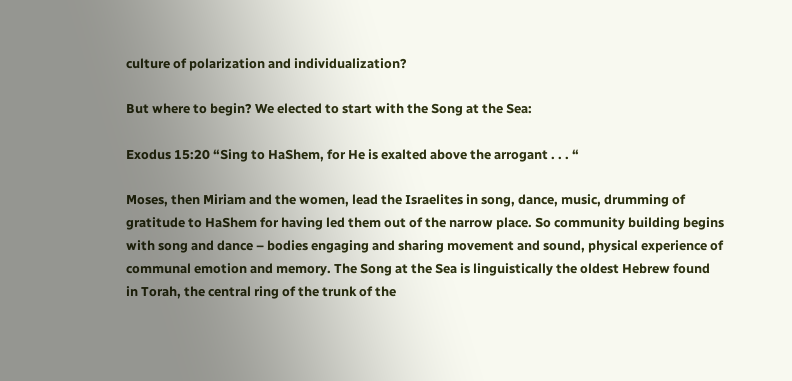culture of polarization and individualization?

But where to begin? We elected to start with the Song at the Sea:

Exodus 15:20 “Sing to HaShem, for He is exalted above the arrogant . . . “

Moses, then Miriam and the women, lead the Israelites in song, dance, music, drumming of gratitude to HaShem for having led them out of the narrow place. So community building begins with song and dance – bodies engaging and sharing movement and sound, physical experience of communal emotion and memory. The Song at the Sea is linguistically the oldest Hebrew found in Torah, the central ring of the trunk of the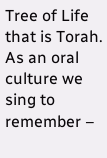Tree of Life that is Torah. As an oral culture we sing to remember –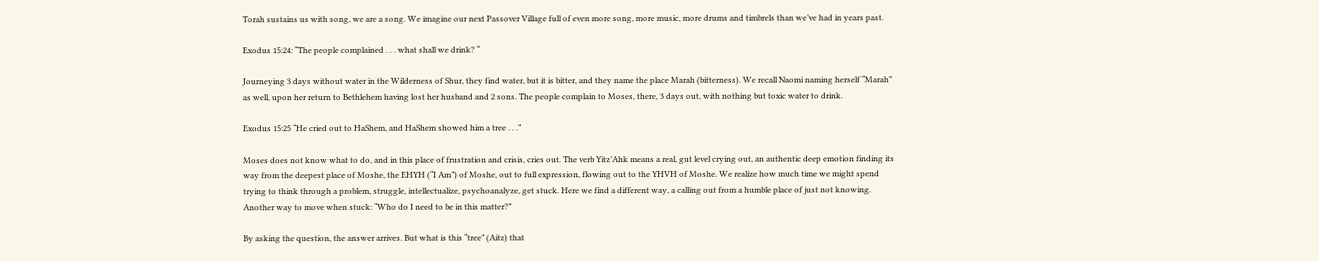Torah sustains us with song, we are a song. We imagine our next Passover Village full of even more song, more music, more drums and timbrels than we’ve had in years past.

Exodus 15:24: “The people complained . . . what shall we drink? “

Journeying 3 days without water in the Wilderness of Shur, they find water, but it is bitter, and they name the place Marah (bitterness). We recall Naomi naming herself “Marah” as well, upon her return to Bethlehem having lost her husband and 2 sons. The people complain to Moses, there, 3 days out, with nothing but toxic water to drink.

Exodus 15:25 “He cried out to HaShem, and HaShem showed him a tree . . .”

Moses does not know what to do, and in this place of frustration and crisis, cries out. The verb Yitz’Ahk means a real, gut level crying out, an authentic deep emotion finding its way from the deepest place of Moshe, the EHYH (“I Am”) of Moshe, out to full expression, flowing out to the YHVH of Moshe. We realize how much time we might spend trying to think through a problem, struggle, intellectualize, psychoanalyze, get stuck. Here we find a different way, a calling out from a humble place of just not knowing. Another way to move when stuck: “Who do I need to be in this matter?”

By asking the question, the answer arrives. But what is this “tree” (Aitz) that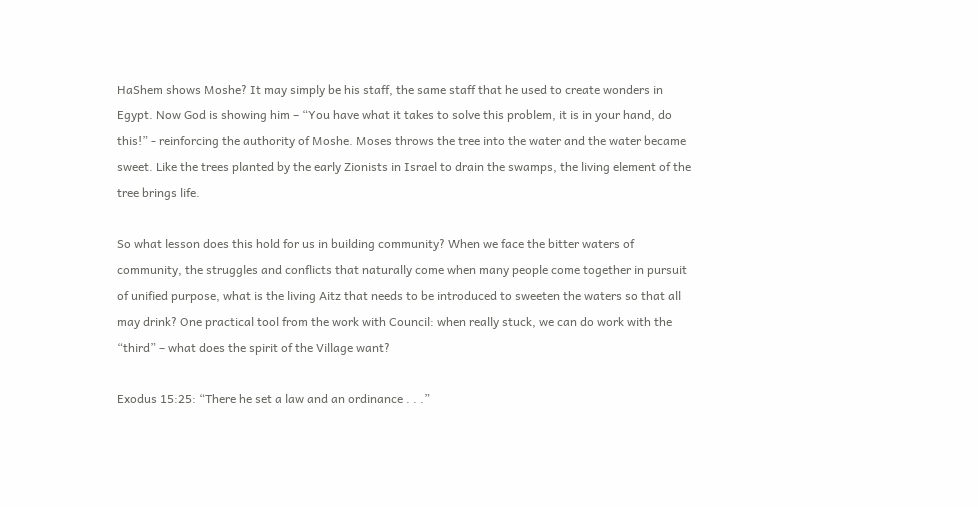HaShem shows Moshe? It may simply be his staff, the same staff that he used to create wonders in Egypt. Now God is showing him – “You have what it takes to solve this problem, it is in your hand, do this!” - reinforcing the authority of Moshe. Moses throws the tree into the water and the water became sweet. Like the trees planted by the early Zionists in Israel to drain the swamps, the living element of the tree brings life.

So what lesson does this hold for us in building community? When we face the bitter waters of community, the struggles and conflicts that naturally come when many people come together in pursuit of unified purpose, what is the living Aitz that needs to be introduced to sweeten the waters so that all may drink? One practical tool from the work with Council: when really stuck, we can do work with the “third” – what does the spirit of the Village want?

Exodus 15:25: “There he set a law and an ordinance . . .”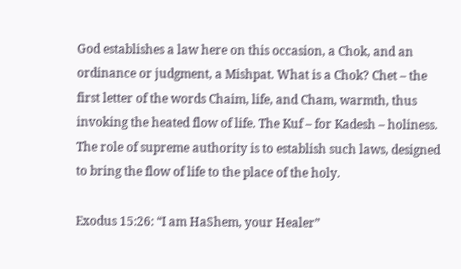God establishes a law here on this occasion, a Chok, and an ordinance or judgment, a Mishpat. What is a Chok? Chet – the first letter of the words Chaim, life, and Cham, warmth, thus invoking the heated flow of life. The Kuf – for Kadesh – holiness. The role of supreme authority is to establish such laws, designed to bring the flow of life to the place of the holy.

Exodus 15:26: “I am HaShem, your Healer”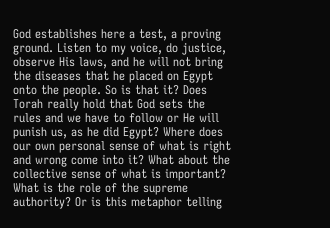God establishes here a test, a proving ground. Listen to my voice, do justice, observe His laws, and he will not bring the diseases that he placed on Egypt onto the people. So is that it? Does Torah really hold that God sets the rules and we have to follow or He will punish us, as he did Egypt? Where does our own personal sense of what is right and wrong come into it? What about the collective sense of what is important? What is the role of the supreme authority? Or is this metaphor telling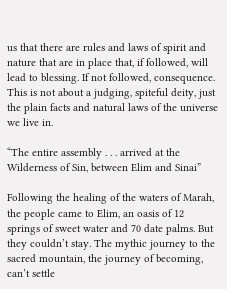us that there are rules and laws of spirit and nature that are in place that, if followed, will lead to blessing. If not followed, consequence. This is not about a judging, spiteful deity, just the plain facts and natural laws of the universe we live in.

“The entire assembly . . . arrived at the Wilderness of Sin, between Elim and Sinai”

Following the healing of the waters of Marah, the people came to Elim, an oasis of 12 springs of sweet water and 70 date palms. But they couldn’t stay. The mythic journey to the sacred mountain, the journey of becoming, can’t settle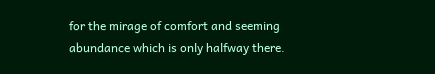for the mirage of comfort and seeming abundance which is only halfway there.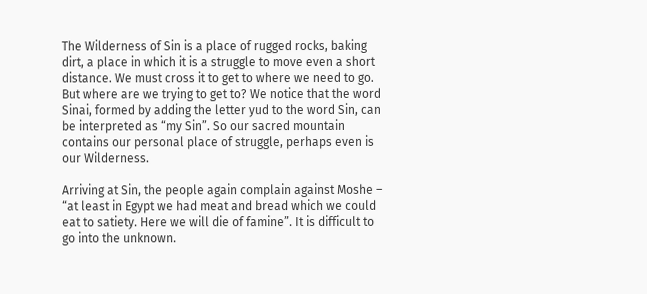The Wilderness of Sin is a place of rugged rocks, baking dirt, a place in which it is a struggle to move even a short distance. We must cross it to get to where we need to go. But where are we trying to get to? We notice that the word Sinai, formed by adding the letter yud to the word Sin, can be interpreted as “my Sin”. So our sacred mountain contains our personal place of struggle, perhaps even is our Wilderness.

Arriving at Sin, the people again complain against Moshe – “at least in Egypt we had meat and bread which we could eat to satiety. Here we will die of famine”. It is difficult to go into the unknown.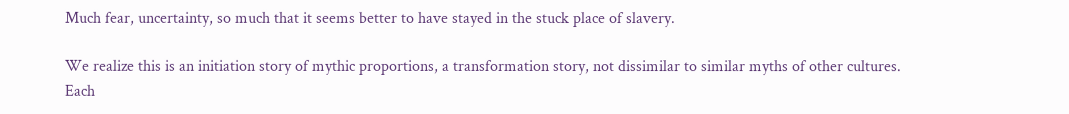Much fear, uncertainty, so much that it seems better to have stayed in the stuck place of slavery.

We realize this is an initiation story of mythic proportions, a transformation story, not dissimilar to similar myths of other cultures. Each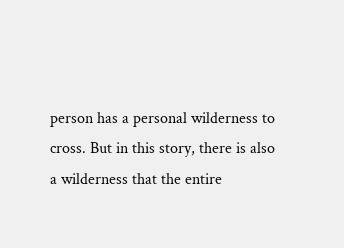person has a personal wilderness to cross. But in this story, there is also a wilderness that the entire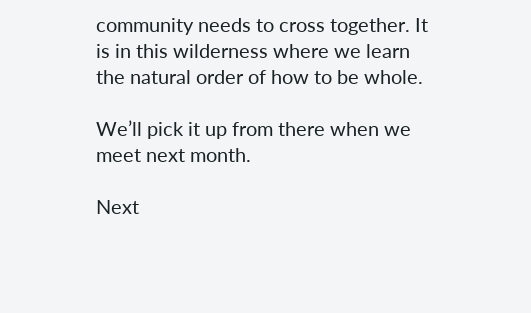community needs to cross together. It is in this wilderness where we learn the natural order of how to be whole.

We’ll pick it up from there when we meet next month.

Next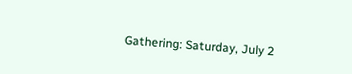Gathering: Saturday, July 2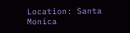Location: Santa Monica